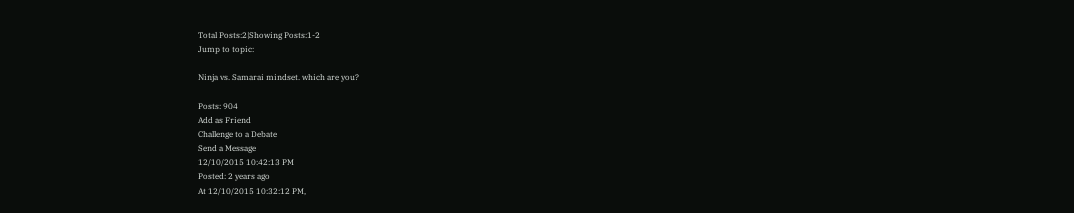Total Posts:2|Showing Posts:1-2
Jump to topic:

Ninja vs. Samarai mindset. which are you?

Posts: 904
Add as Friend
Challenge to a Debate
Send a Message
12/10/2015 10:42:13 PM
Posted: 2 years ago
At 12/10/2015 10:32:12 PM,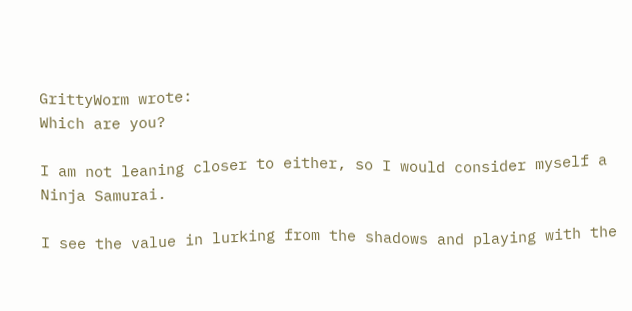GrittyWorm wrote:
Which are you?

I am not leaning closer to either, so I would consider myself a Ninja Samurai.

I see the value in lurking from the shadows and playing with the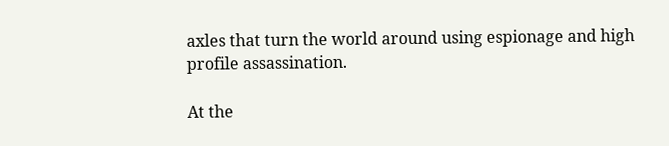axles that turn the world around using espionage and high profile assassination.

At the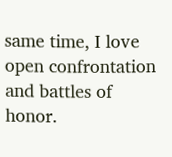same time, I love open confrontation and battles of honor.